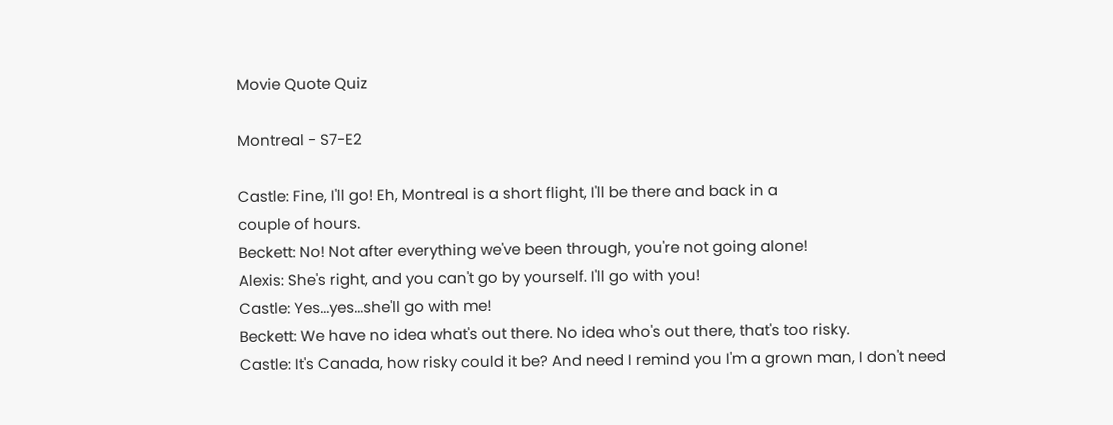Movie Quote Quiz

Montreal - S7-E2

Castle: Fine, I'll go! Eh, Montreal is a short flight, I'll be there and back in a
couple of hours.
Beckett: No! Not after everything we've been through, you're not going alone!
Alexis: She's right, and you can't go by yourself. I'll go with you!
Castle: Yes...yes...she'll go with me!
Beckett: We have no idea what's out there. No idea who's out there, that's too risky.
Castle: It's Canada, how risky could it be? And need I remind you I'm a grown man, I don't need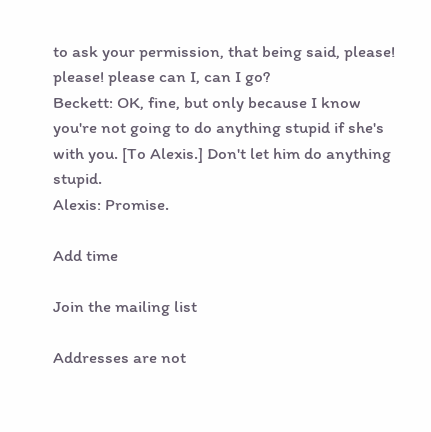to ask your permission, that being said, please! please! please can I, can I go?
Beckett: OK, fine, but only because I know you're not going to do anything stupid if she's with you. [To Alexis.] Don't let him do anything stupid.
Alexis: Promise.

Add time

Join the mailing list

Addresses are not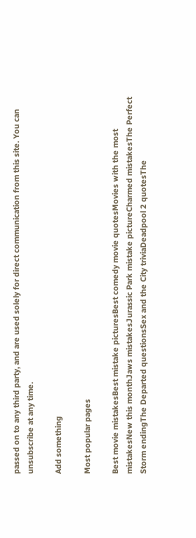passed on to any third party, and are used solely for direct communication from this site. You can unsubscribe at any time.

Add something

Most popular pages

Best movie mistakesBest mistake picturesBest comedy movie quotesMovies with the most mistakesNew this monthJaws mistakesJurassic Park mistake pictureCharmed mistakesThe Perfect Storm endingThe Departed questionsSex and the City triviaDeadpool 2 quotesThe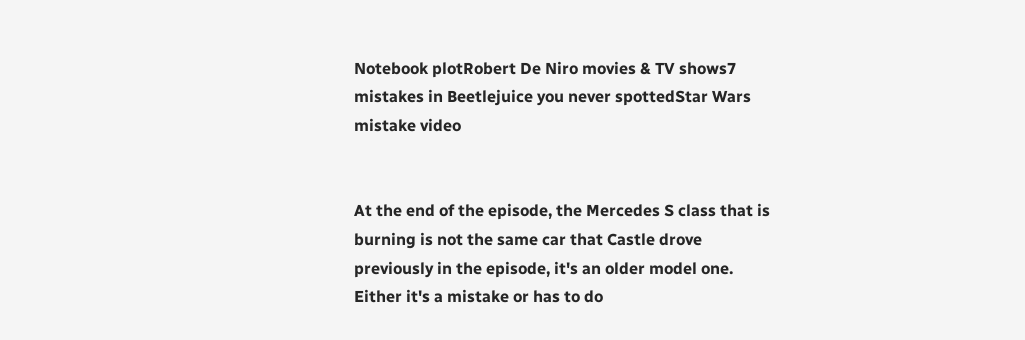Notebook plotRobert De Niro movies & TV shows7 mistakes in Beetlejuice you never spottedStar Wars mistake video


At the end of the episode, the Mercedes S class that is burning is not the same car that Castle drove previously in the episode, it's an older model one. Either it's a mistake or has to do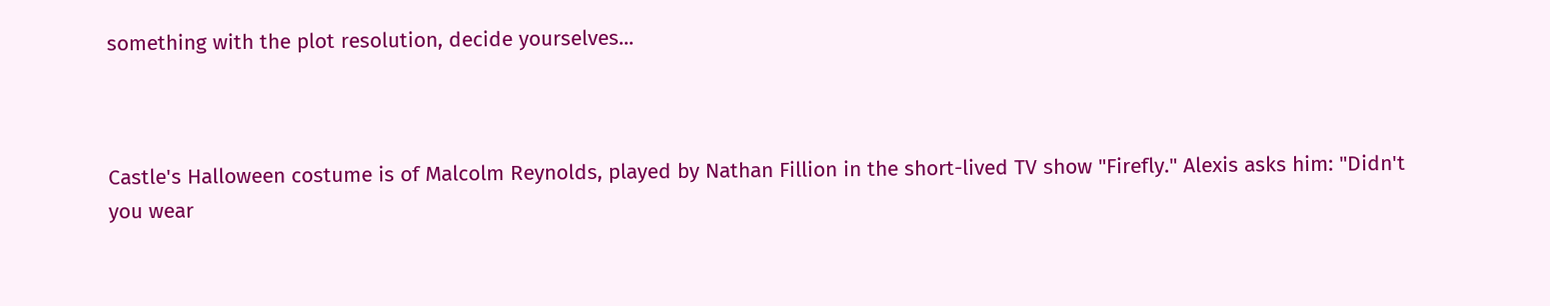something with the plot resolution, decide yourselves...



Castle's Halloween costume is of Malcolm Reynolds, played by Nathan Fillion in the short-lived TV show "Firefly." Alexis asks him: "Didn't you wear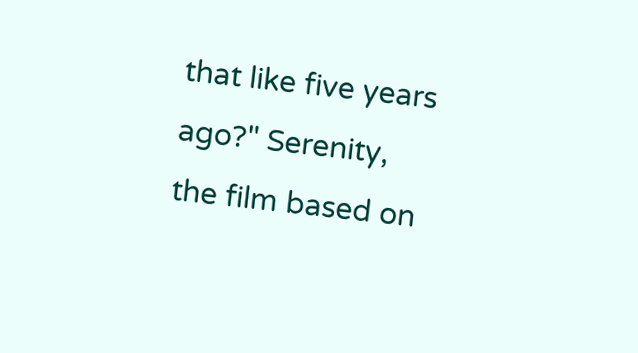that like five years ago?" Serenity, the film based on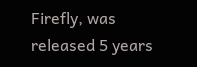Firefly, was released 5 years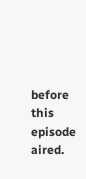before this episode aired.